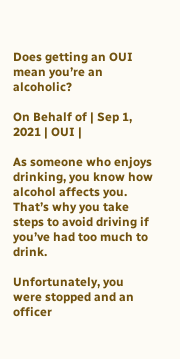Does getting an OUI mean you’re an alcoholic?

On Behalf of | Sep 1, 2021 | OUI |

As someone who enjoys drinking, you know how alcohol affects you. That’s why you take steps to avoid driving if you’ve had too much to drink.

Unfortunately, you were stopped and an officer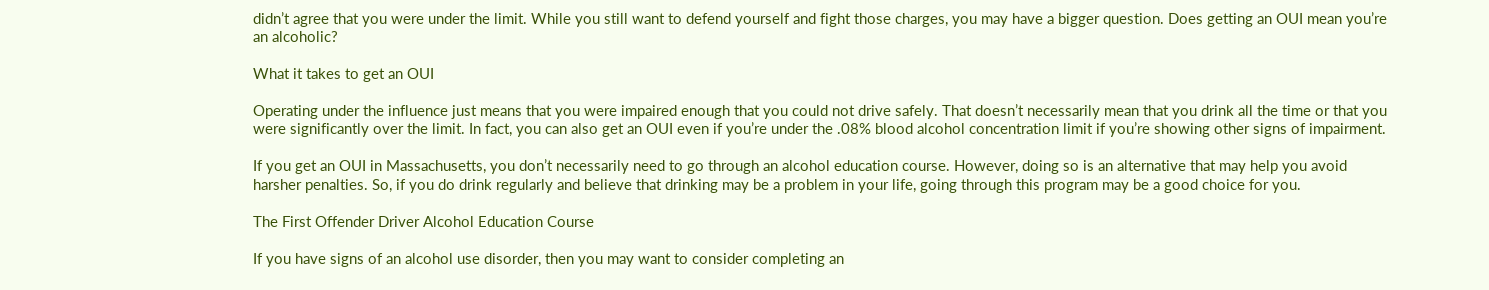didn’t agree that you were under the limit. While you still want to defend yourself and fight those charges, you may have a bigger question. Does getting an OUI mean you’re an alcoholic?

What it takes to get an OUI

Operating under the influence just means that you were impaired enough that you could not drive safely. That doesn’t necessarily mean that you drink all the time or that you were significantly over the limit. In fact, you can also get an OUI even if you’re under the .08% blood alcohol concentration limit if you’re showing other signs of impairment.

If you get an OUI in Massachusetts, you don’t necessarily need to go through an alcohol education course. However, doing so is an alternative that may help you avoid harsher penalties. So, if you do drink regularly and believe that drinking may be a problem in your life, going through this program may be a good choice for you.

The First Offender Driver Alcohol Education Course

If you have signs of an alcohol use disorder, then you may want to consider completing an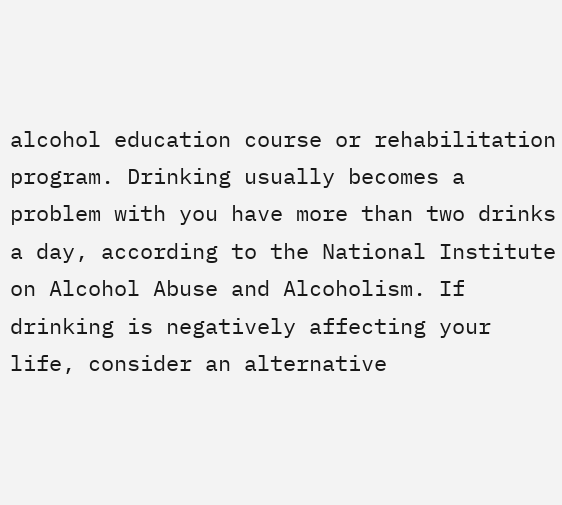alcohol education course or rehabilitation program. Drinking usually becomes a problem with you have more than two drinks a day, according to the National Institute on Alcohol Abuse and Alcoholism. If drinking is negatively affecting your life, consider an alternative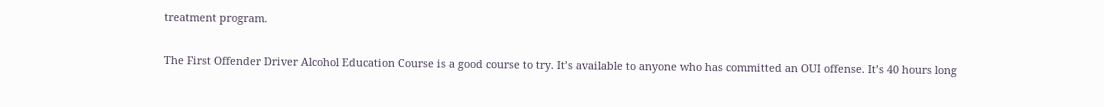treatment program.

The First Offender Driver Alcohol Education Course is a good course to try. It’s available to anyone who has committed an OUI offense. It’s 40 hours long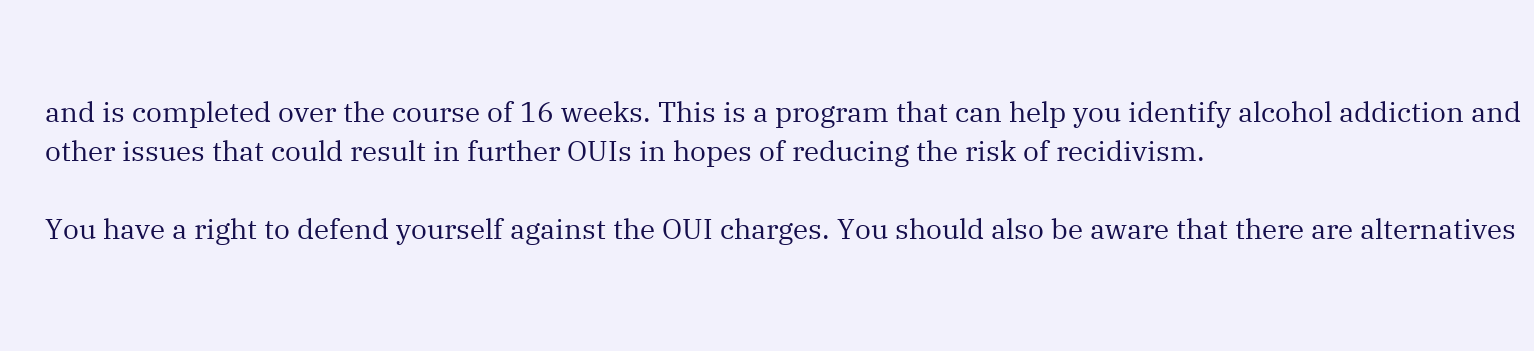and is completed over the course of 16 weeks. This is a program that can help you identify alcohol addiction and other issues that could result in further OUIs in hopes of reducing the risk of recidivism.

You have a right to defend yourself against the OUI charges. You should also be aware that there are alternatives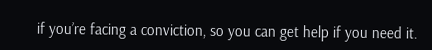if you’re facing a conviction, so you can get help if you need it.